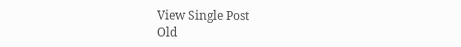View Single Post
Old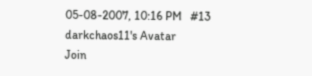05-08-2007, 10:16 PM   #13
darkchaos11's Avatar
Join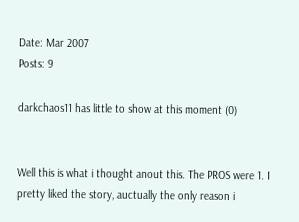Date: Mar 2007
Posts: 9

darkchaos11 has little to show at this moment (0)


Well this is what i thought anout this. The PROS were 1. I pretty liked the story, auctually the only reason i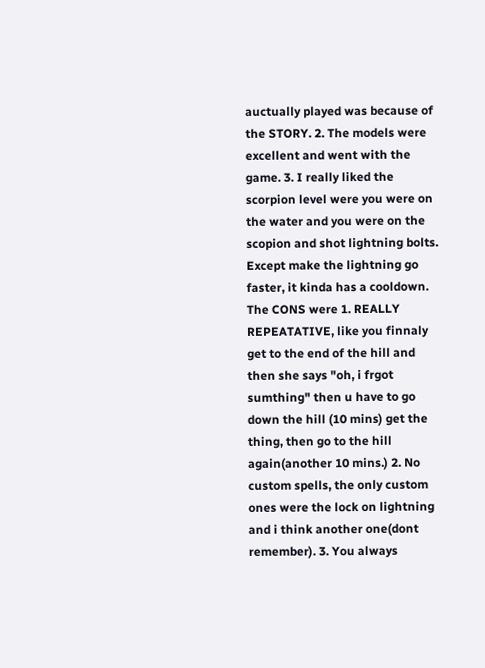auctually played was because of the STORY. 2. The models were excellent and went with the game. 3. I really liked the scorpion level were you were on the water and you were on the scopion and shot lightning bolts. Except make the lightning go faster, it kinda has a cooldown. The CONS were 1. REALLY REPEATATIVE, like you finnaly get to the end of the hill and then she says "oh, i frgot sumthing" then u have to go down the hill (10 mins) get the thing, then go to the hill again(another 10 mins.) 2. No custom spells, the only custom ones were the lock on lightning and i think another one(dont remember). 3. You always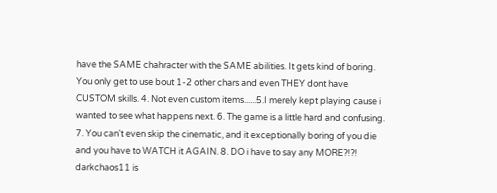have the SAME chahracter with the SAME abilities. It gets kind of boring. You only get to use bout 1-2 other chars and even THEY dont have CUSTOM skills. 4. Not even custom items......5.I merely kept playing cause i wanted to see what happens next. 6. The game is a little hard and confusing. 7. You can't even skip the cinematic, and it exceptionally boring of you die and you have to WATCH it AGAIN. 8. DO i have to say any MORE?!?!
darkchaos11 is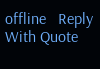offline   Reply With Quote